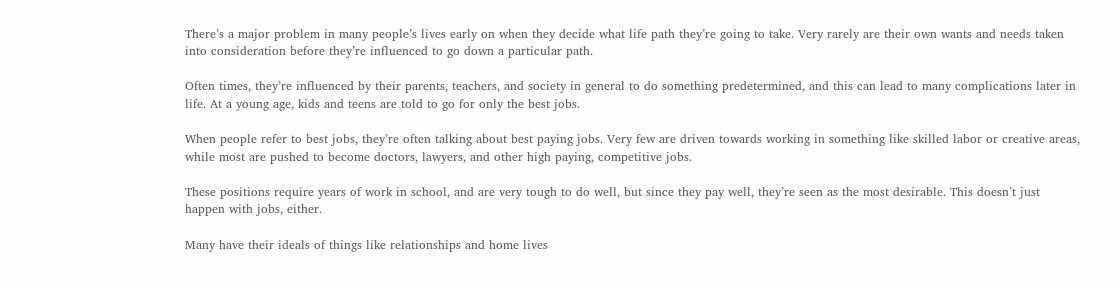There’s a major problem in many people’s lives early on when they decide what life path they’re going to take. Very rarely are their own wants and needs taken into consideration before they’re influenced to go down a particular path.

Often times, they’re influenced by their parents, teachers, and society in general to do something predetermined, and this can lead to many complications later in life. At a young age, kids and teens are told to go for only the best jobs.

When people refer to best jobs, they’re often talking about best paying jobs. Very few are driven towards working in something like skilled labor or creative areas, while most are pushed to become doctors, lawyers, and other high paying, competitive jobs.

These positions require years of work in school, and are very tough to do well, but since they pay well, they’re seen as the most desirable. This doesn’t just happen with jobs, either.

Many have their ideals of things like relationships and home lives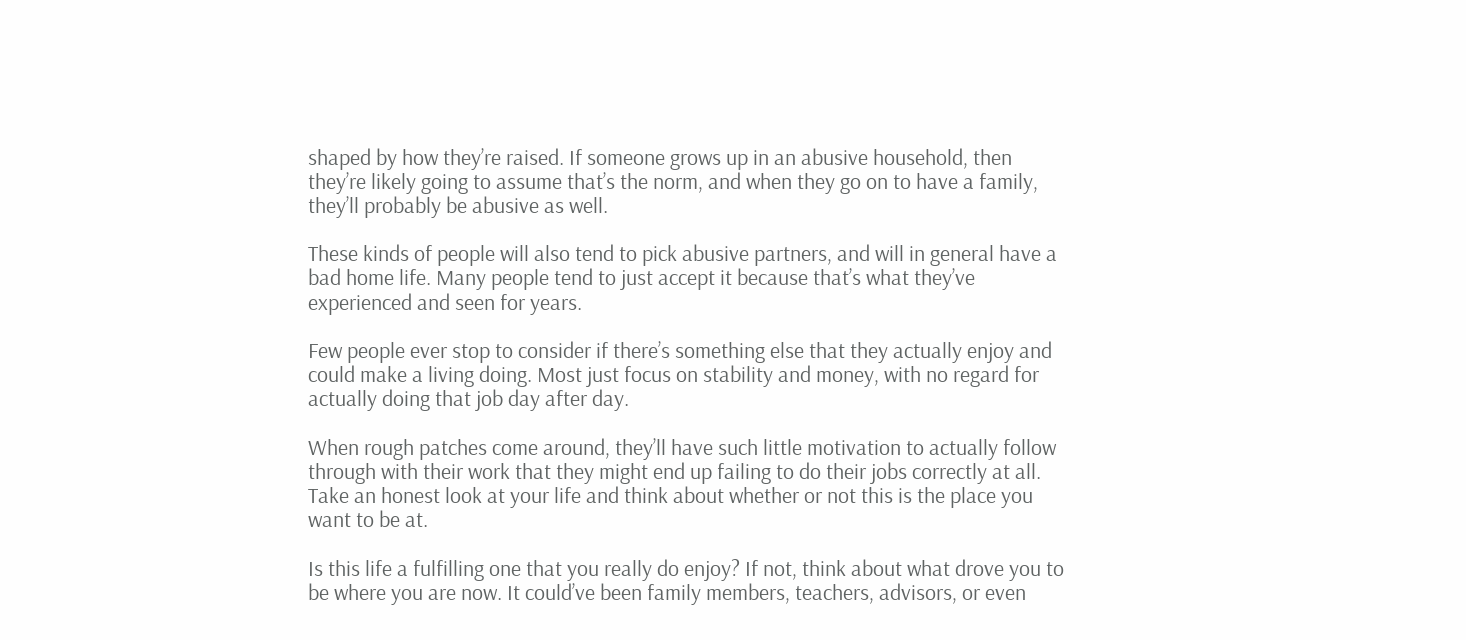shaped by how they’re raised. If someone grows up in an abusive household, then they’re likely going to assume that’s the norm, and when they go on to have a family, they’ll probably be abusive as well.

These kinds of people will also tend to pick abusive partners, and will in general have a bad home life. Many people tend to just accept it because that’s what they’ve experienced and seen for years.

Few people ever stop to consider if there’s something else that they actually enjoy and could make a living doing. Most just focus on stability and money, with no regard for actually doing that job day after day.

When rough patches come around, they’ll have such little motivation to actually follow through with their work that they might end up failing to do their jobs correctly at all. Take an honest look at your life and think about whether or not this is the place you want to be at.

Is this life a fulfilling one that you really do enjoy? If not, think about what drove you to be where you are now. It could’ve been family members, teachers, advisors, or even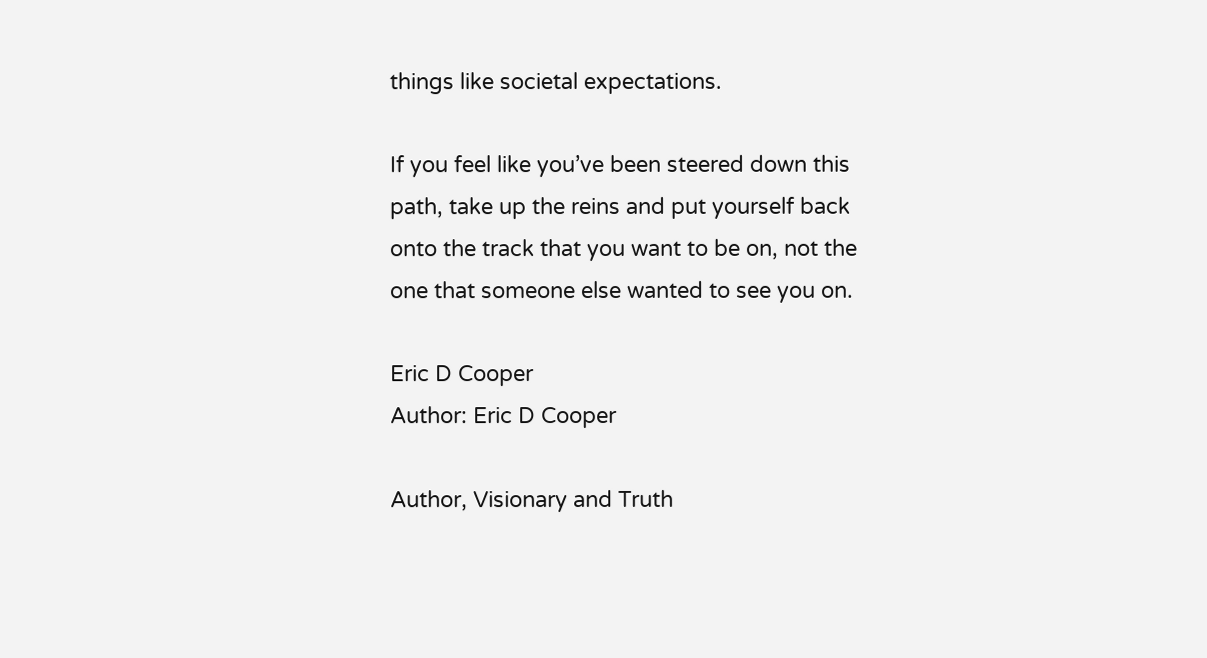things like societal expectations.

If you feel like you’ve been steered down this path, take up the reins and put yourself back onto the track that you want to be on, not the one that someone else wanted to see you on.

Eric D Cooper
Author: Eric D Cooper

Author, Visionary and Truth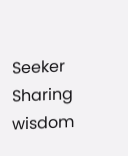Seeker Sharing wisdom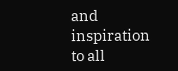and inspiration to all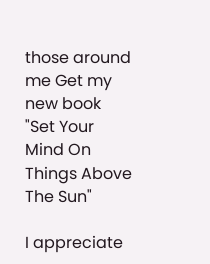those around me Get my new book "Set Your Mind On Things Above The Sun"

I appreciate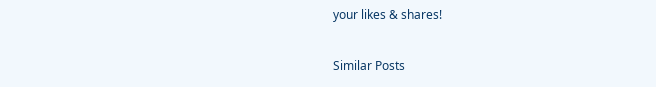your likes & shares!

Similar Posts